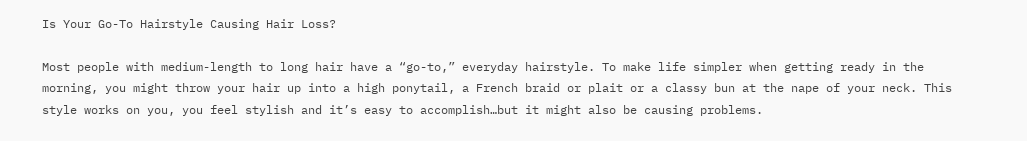Is Your Go-To Hairstyle Causing Hair Loss?

Most people with medium-length to long hair have a “go-to,” everyday hairstyle. To make life simpler when getting ready in the morning, you might throw your hair up into a high ponytail, a French braid or plait or a classy bun at the nape of your neck. This style works on you, you feel stylish and it’s easy to accomplish…but it might also be causing problems.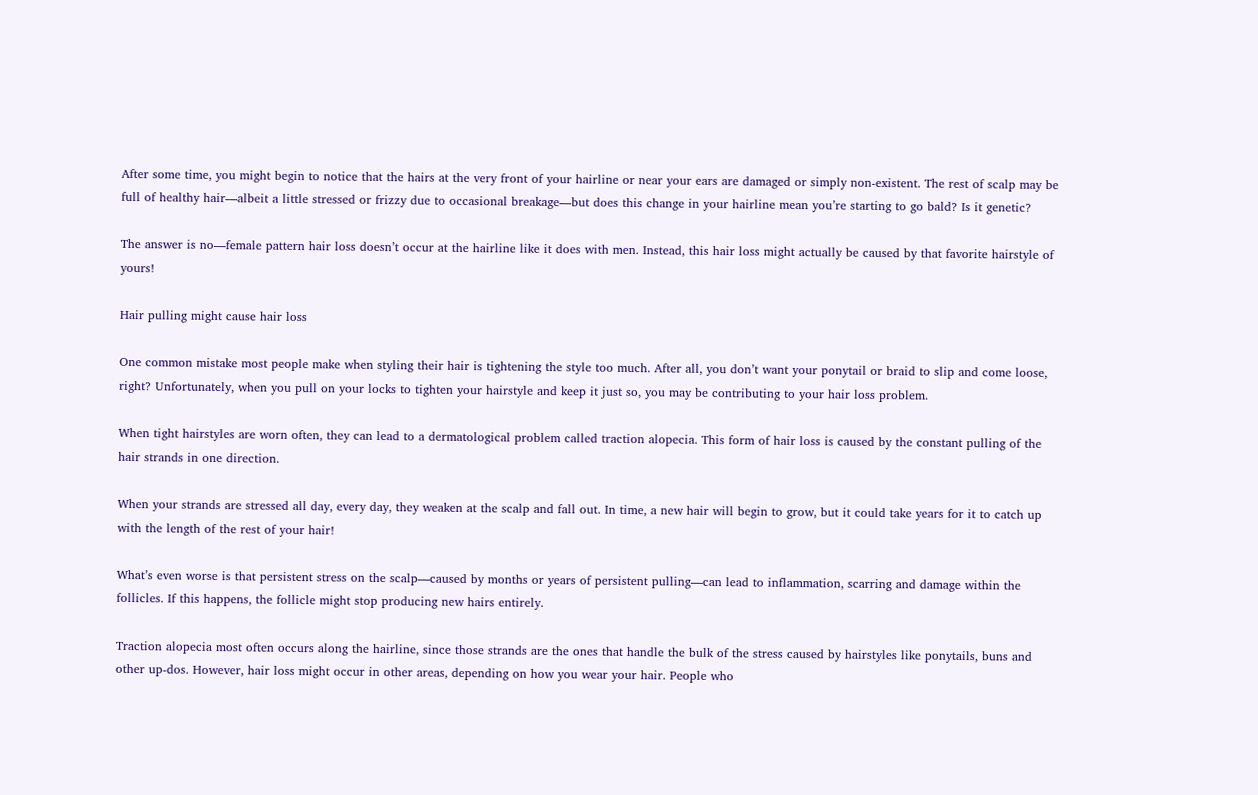After some time, you might begin to notice that the hairs at the very front of your hairline or near your ears are damaged or simply non-existent. The rest of scalp may be full of healthy hair—albeit a little stressed or frizzy due to occasional breakage—but does this change in your hairline mean you’re starting to go bald? Is it genetic?

The answer is no—female pattern hair loss doesn’t occur at the hairline like it does with men. Instead, this hair loss might actually be caused by that favorite hairstyle of yours!

Hair pulling might cause hair loss

One common mistake most people make when styling their hair is tightening the style too much. After all, you don’t want your ponytail or braid to slip and come loose, right? Unfortunately, when you pull on your locks to tighten your hairstyle and keep it just so, you may be contributing to your hair loss problem.

When tight hairstyles are worn often, they can lead to a dermatological problem called traction alopecia. This form of hair loss is caused by the constant pulling of the hair strands in one direction.

When your strands are stressed all day, every day, they weaken at the scalp and fall out. In time, a new hair will begin to grow, but it could take years for it to catch up with the length of the rest of your hair!

What’s even worse is that persistent stress on the scalp—caused by months or years of persistent pulling—can lead to inflammation, scarring and damage within the follicles. If this happens, the follicle might stop producing new hairs entirely.

Traction alopecia most often occurs along the hairline, since those strands are the ones that handle the bulk of the stress caused by hairstyles like ponytails, buns and other up-dos. However, hair loss might occur in other areas, depending on how you wear your hair. People who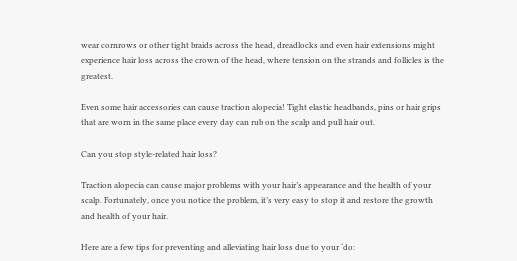wear cornrows or other tight braids across the head, dreadlocks and even hair extensions might experience hair loss across the crown of the head, where tension on the strands and follicles is the greatest.

Even some hair accessories can cause traction alopecia! Tight elastic headbands, pins or hair grips that are worn in the same place every day can rub on the scalp and pull hair out.

Can you stop style-related hair loss?

Traction alopecia can cause major problems with your hair’s appearance and the health of your scalp. Fortunately, once you notice the problem, it’s very easy to stop it and restore the growth and health of your hair.

Here are a few tips for preventing and alleviating hair loss due to your ‘do: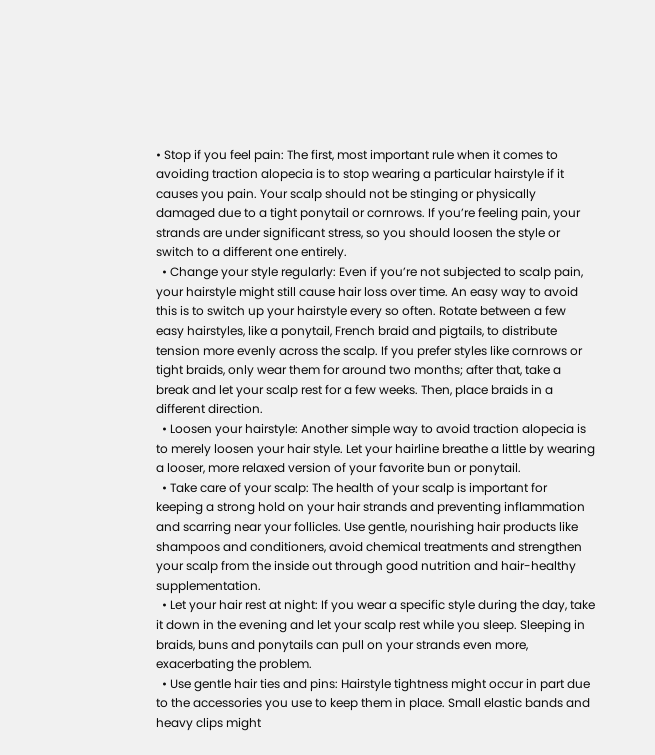• Stop if you feel pain: The first, most important rule when it comes to avoiding traction alopecia is to stop wearing a particular hairstyle if it causes you pain. Your scalp should not be stinging or physically damaged due to a tight ponytail or cornrows. If you’re feeling pain, your strands are under significant stress, so you should loosen the style or switch to a different one entirely.
  • Change your style regularly: Even if you’re not subjected to scalp pain, your hairstyle might still cause hair loss over time. An easy way to avoid this is to switch up your hairstyle every so often. Rotate between a few easy hairstyles, like a ponytail, French braid and pigtails, to distribute tension more evenly across the scalp. If you prefer styles like cornrows or tight braids, only wear them for around two months; after that, take a break and let your scalp rest for a few weeks. Then, place braids in a different direction.
  • Loosen your hairstyle: Another simple way to avoid traction alopecia is to merely loosen your hair style. Let your hairline breathe a little by wearing a looser, more relaxed version of your favorite bun or ponytail.
  • Take care of your scalp: The health of your scalp is important for keeping a strong hold on your hair strands and preventing inflammation and scarring near your follicles. Use gentle, nourishing hair products like shampoos and conditioners, avoid chemical treatments and strengthen your scalp from the inside out through good nutrition and hair-healthy supplementation.
  • Let your hair rest at night: If you wear a specific style during the day, take it down in the evening and let your scalp rest while you sleep. Sleeping in braids, buns and ponytails can pull on your strands even more, exacerbating the problem.
  • Use gentle hair ties and pins: Hairstyle tightness might occur in part due to the accessories you use to keep them in place. Small elastic bands and heavy clips might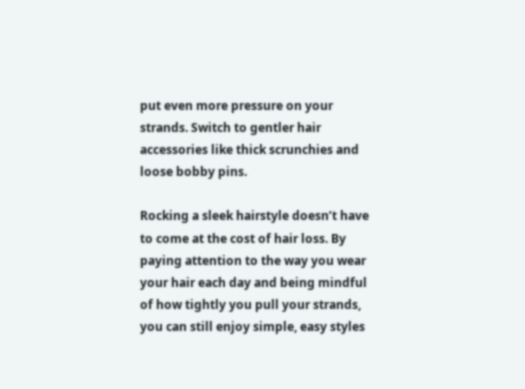put even more pressure on your strands. Switch to gentler hair accessories like thick scrunchies and loose bobby pins.

Rocking a sleek hairstyle doesn’t have to come at the cost of hair loss. By paying attention to the way you wear your hair each day and being mindful of how tightly you pull your strands, you can still enjoy simple, easy styles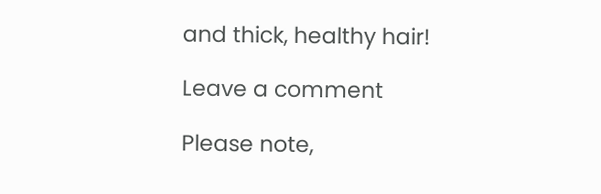and thick, healthy hair!

Leave a comment

Please note,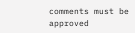comments must be approved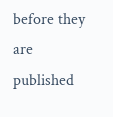before they are published